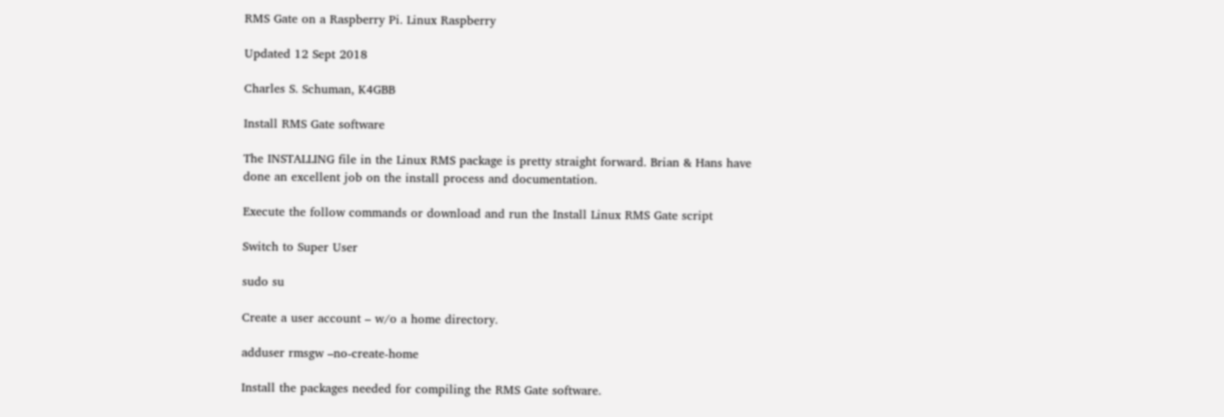RMS Gate on a Raspberry Pi. Linux Raspberry

Updated 12 Sept 2018

Charles S. Schuman, K4GBB

Install RMS Gate software

The INSTALLING file in the Linux RMS package is pretty straight forward. Brian & Hans have done an excellent job on the install process and documentation.

Execute the follow commands or download and run the Install Linux RMS Gate script

Switch to Super User

sudo su

Create a user account – w/o a home directory.

adduser rmsgw –no-create-home

Install the packages needed for compiling the RMS Gate software.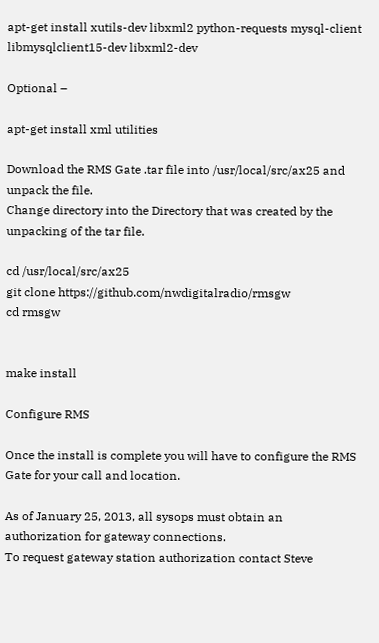apt-get install xutils-dev libxml2 python-requests mysql-client libmysqlclient15-dev libxml2-dev

Optional –

apt-get install xml utilities

Download the RMS Gate .tar file into /usr/local/src/ax25 and unpack the file.
Change directory into the Directory that was created by the unpacking of the tar file.

cd /usr/local/src/ax25
git clone https://github.com/nwdigitalradio/rmsgw
cd rmsgw


make install

Configure RMS

Once the install is complete you will have to configure the RMS Gate for your call and location.

As of January 25, 2013, all sysops must obtain an authorization for gateway connections.
To request gateway station authorization contact Steve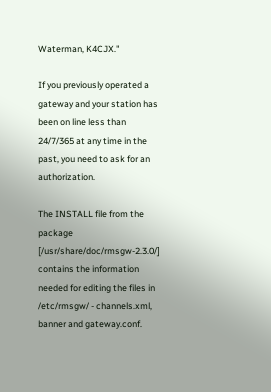Waterman, K4CJX."

If you previously operated a gateway and your station has been on line less than 24/7/365 at any time in the past, you need to ask for an authorization.

The INSTALL file from the package [/usr/share/doc/rmsgw-2.3.0/] contains the information needed for editing the files in /etc/rmsgw/ - channels.xml, banner and gateway.conf.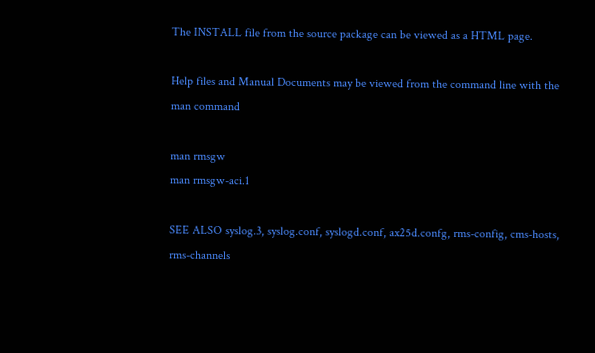The INSTALL file from the source package can be viewed as a HTML page.

Help files and Manual Documents may be viewed from the command line with the man command

man rmsgw
man rmsgw-aci.1

SEE ALSO syslog.3, syslog.conf, syslogd.conf, ax25d.confg, rms-config, cms-hosts, rms-channels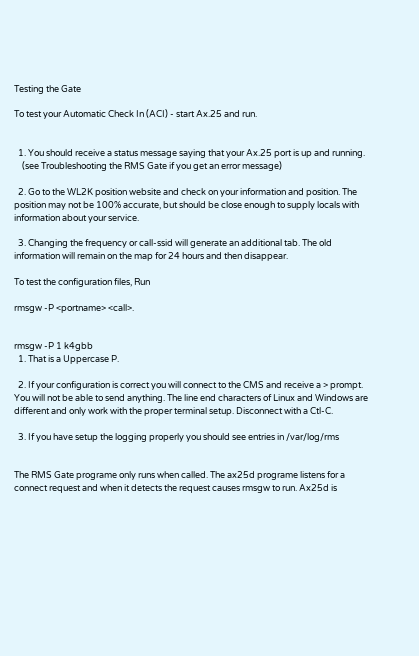Testing the Gate

To test your Automatic Check In (ACI) - start Ax.25 and run.


  1. You should receive a status message saying that your Ax.25 port is up and running.
    (see Troubleshooting the RMS Gate if you get an error message)

  2. Go to the WL2K position website and check on your information and position. The position may not be 100% accurate, but should be close enough to supply locals with information about your service.

  3. Changing the frequency or call-ssid will generate an additional tab. The old information will remain on the map for 24 hours and then disappear.

To test the configuration files, Run

rmsgw -P <portname> <call>.


rmsgw -P 1 k4gbb
  1. That is a Uppercase P.

  2. If your configuration is correct you will connect to the CMS and receive a > prompt. You will not be able to send anything. The line end characters of Linux and Windows are different and only work with the proper terminal setup. Disconnect with a Ctl-C.

  3. If you have setup the logging properly you should see entries in /var/log/rms


The RMS Gate programe only runs when called. The ax25d programe listens for a connect request and when it detects the request causes rmsgw to run. Ax25d is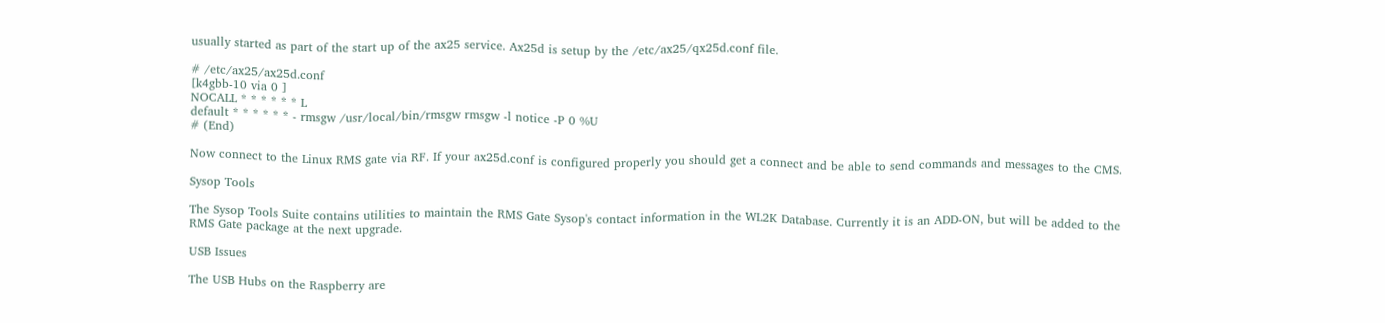usually started as part of the start up of the ax25 service. Ax25d is setup by the /etc/ax25/qx25d.conf file.

# /etc/ax25/ax25d.conf
[k4gbb-10 via 0 ]
NOCALL * * * * * * L
default * * * * * * - rmsgw /usr/local/bin/rmsgw rmsgw -l notice -P 0 %U
# (End)

Now connect to the Linux RMS gate via RF. If your ax25d.conf is configured properly you should get a connect and be able to send commands and messages to the CMS.

Sysop Tools

The Sysop Tools Suite contains utilities to maintain the RMS Gate Sysop's contact information in the WL2K Database. Currently it is an ADD-ON, but will be added to the RMS Gate package at the next upgrade.

USB Issues

The USB Hubs on the Raspberry are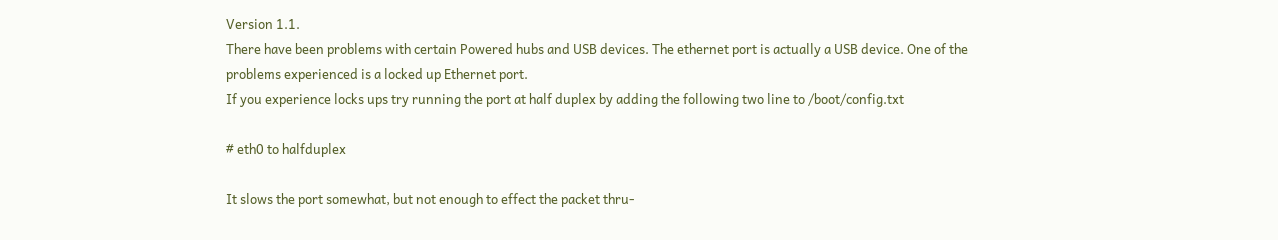Version 1.1.
There have been problems with certain Powered hubs and USB devices. The ethernet port is actually a USB device. One of the problems experienced is a locked up Ethernet port.
If you experience locks ups try running the port at half duplex by adding the following two line to /boot/config.txt

# eth0 to halfduplex

It slows the port somewhat, but not enough to effect the packet thru-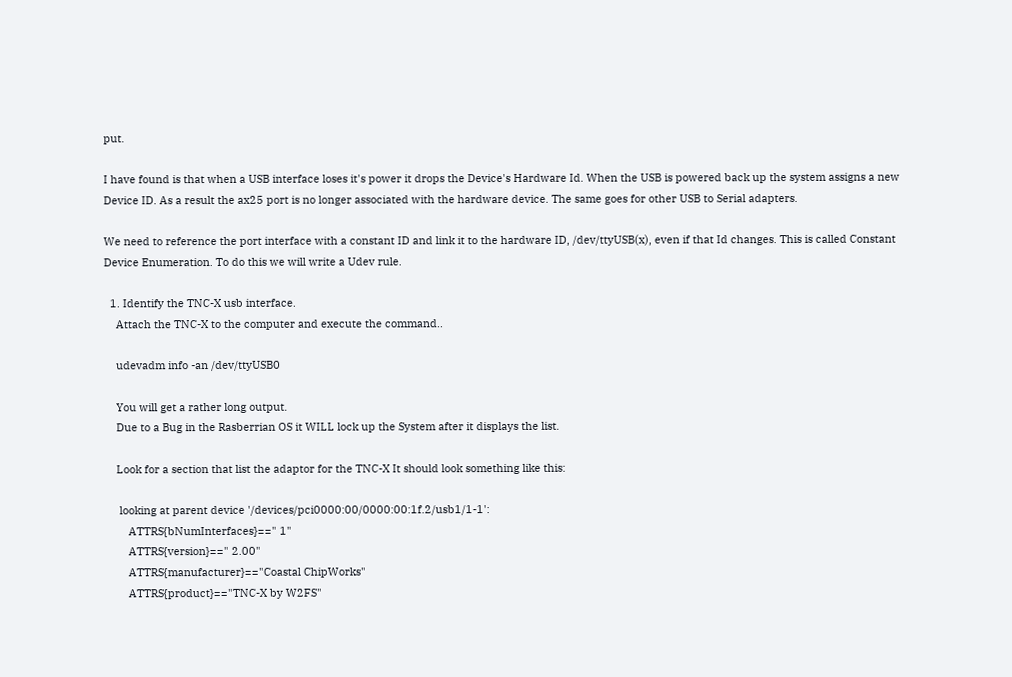put.

I have found is that when a USB interface loses it's power it drops the Device's Hardware Id. When the USB is powered back up the system assigns a new Device ID. As a result the ax25 port is no longer associated with the hardware device. The same goes for other USB to Serial adapters.

We need to reference the port interface with a constant ID and link it to the hardware ID, /dev/ttyUSB(x), even if that Id changes. This is called Constant Device Enumeration. To do this we will write a Udev rule.

  1. Identify the TNC-X usb interface.
    Attach the TNC-X to the computer and execute the command..

    udevadm info -an /dev/ttyUSB0

    You will get a rather long output.
    Due to a Bug in the Rasberrian OS it WILL lock up the System after it displays the list.

    Look for a section that list the adaptor for the TNC-X It should look something like this:

     looking at parent device '/devices/pci0000:00/0000:00:1f.2/usb1/1-1':
        ATTRS{bNumInterfaces}==" 1"
        ATTRS{version}==" 2.00"
        ATTRS{manufacturer}=="Coastal ChipWorks"
        ATTRS{product}=="TNC-X by W2FS"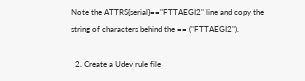Note the ATTRS{serial}=="FTTAEGI2" line and copy the string of characters behind the == ("FTTAEGI2").

  2. Create a Udev rule file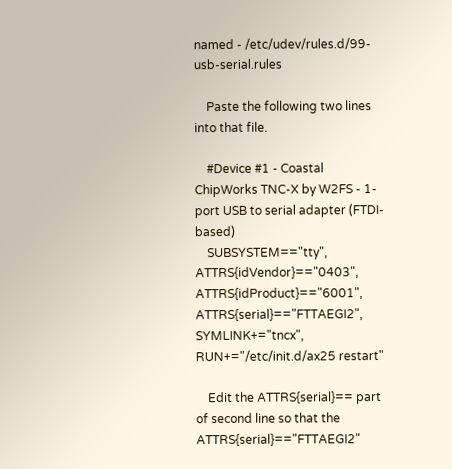named - /etc/udev/rules.d/99-usb-serial.rules

    Paste the following two lines into that file.

    #Device #1 - Coastal ChipWorks TNC-X by W2FS - 1-port USB to serial adapter (FTDI-based)
    SUBSYSTEM=="tty", ATTRS{idVendor}=="0403", ATTRS{idProduct}=="6001", ATTRS{serial}=="FTTAEGI2", SYMLINK+="tncx", RUN+="/etc/init.d/ax25 restart"

    Edit the ATTRS{serial}== part of second line so that the ATTRS{serial}=="FTTAEGI2"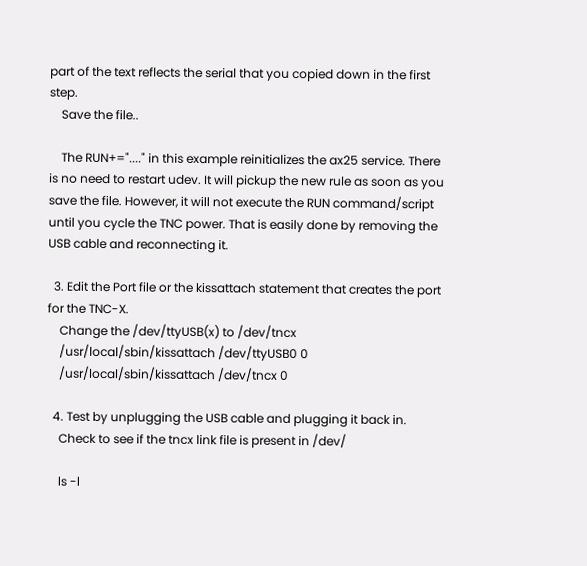part of the text reflects the serial that you copied down in the first step.
    Save the file..

    The RUN+="...." in this example reinitializes the ax25 service. There is no need to restart udev. It will pickup the new rule as soon as you save the file. However, it will not execute the RUN command/script until you cycle the TNC power. That is easily done by removing the USB cable and reconnecting it.

  3. Edit the Port file or the kissattach statement that creates the port for the TNC-X.
    Change the /dev/ttyUSB(x) to /dev/tncx
    /usr/local/sbin/kissattach /dev/ttyUSB0 0
    /usr/local/sbin/kissattach /dev/tncx 0

  4. Test by unplugging the USB cable and plugging it back in.
    Check to see if the tncx link file is present in /dev/

    ls -l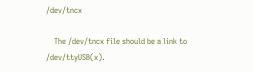/dev/tncx

    The /dev/tncx file should be a link to /dev/ttyUSB(x).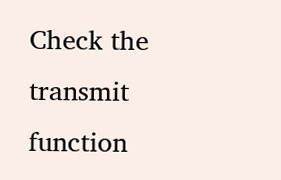Check the transmit function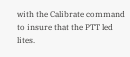with the Calibrate command to insure that the PTT led lites.